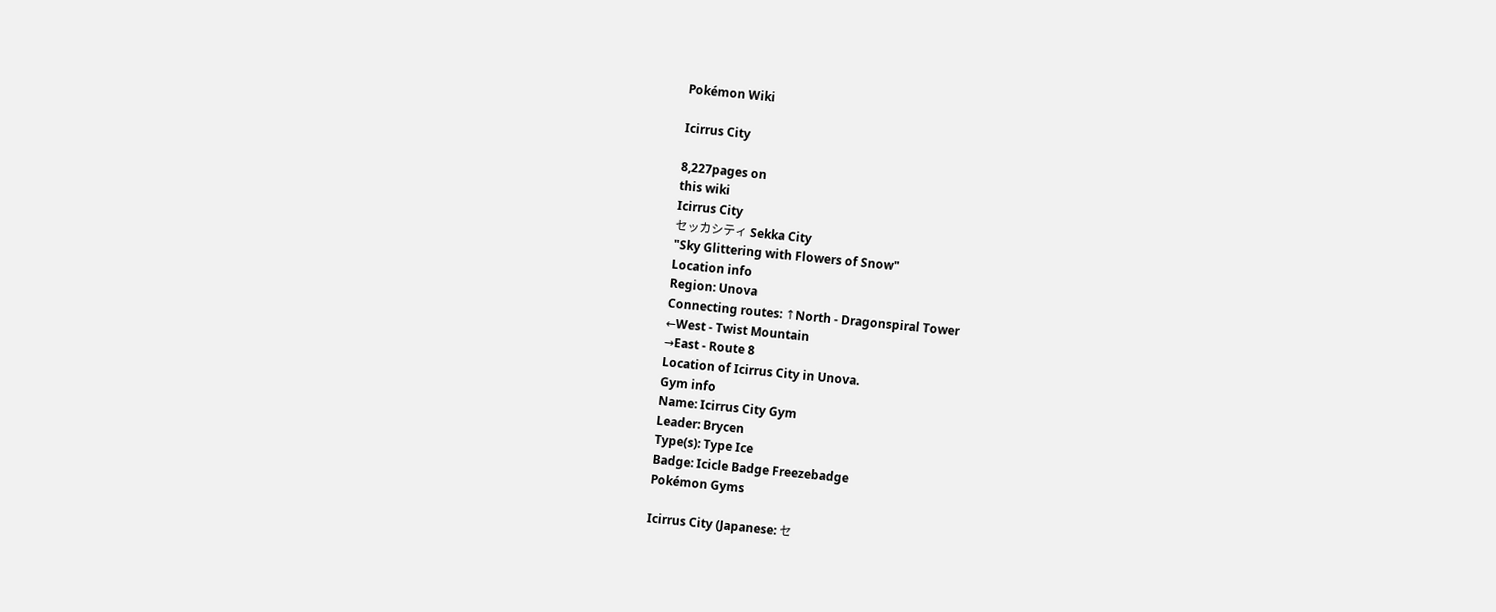Pokémon Wiki

Icirrus City

8,227pages on
this wiki
Icirrus City
セッカシティ Sekka City
"Sky Glittering with Flowers of Snow"
Location info
Region: Unova
Connecting routes: ↑North - Dragonspiral Tower
←West - Twist Mountain
→East - Route 8
Location of Icirrus City in Unova.
Gym info
Name: Icirrus City Gym
Leader: Brycen
Type(s): Type Ice
Badge: Icicle Badge Freezebadge
Pokémon Gyms

Icirrus City (Japanese: セ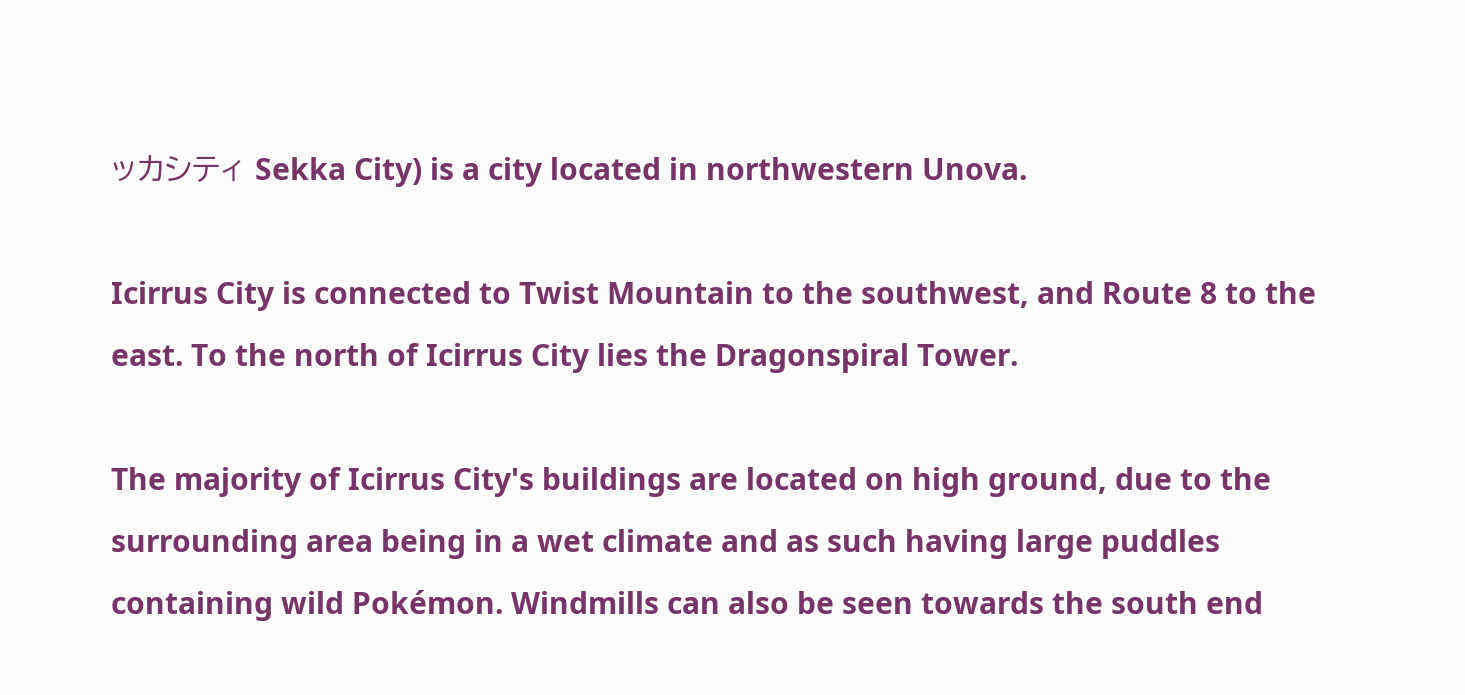ッカシティ Sekka City) is a city located in northwestern Unova.

Icirrus City is connected to Twist Mountain to the southwest, and Route 8 to the east. To the north of Icirrus City lies the Dragonspiral Tower.

The majority of Icirrus City's buildings are located on high ground, due to the surrounding area being in a wet climate and as such having large puddles containing wild Pokémon. Windmills can also be seen towards the south end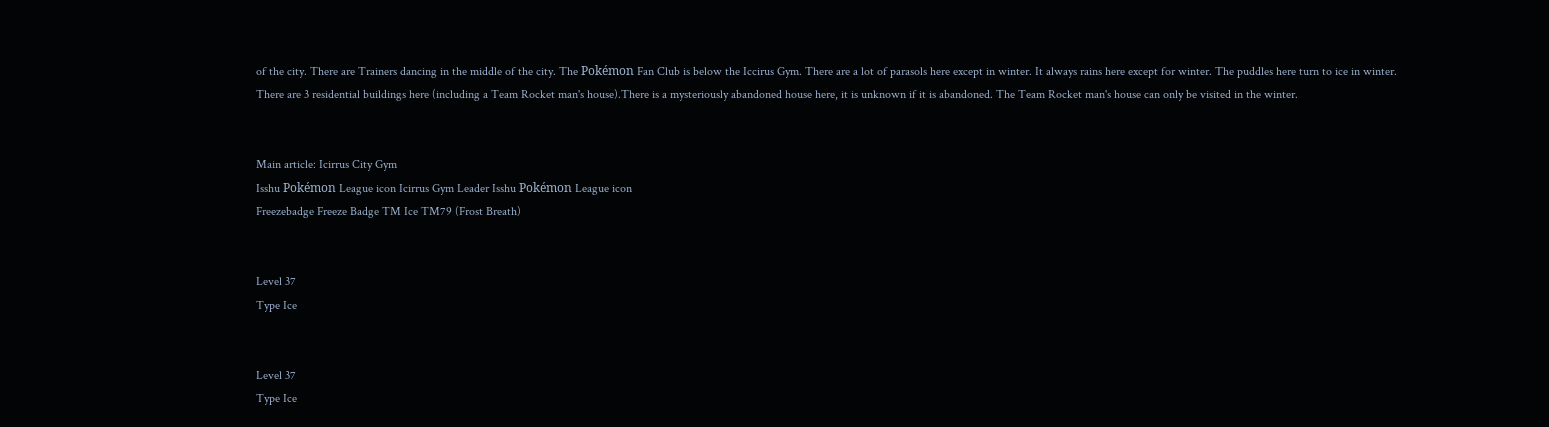of the city. There are Trainers dancing in the middle of the city. The Pokémon Fan Club is below the Iccirus Gym. There are a lot of parasols here except in winter. It always rains here except for winter. The puddles here turn to ice in winter. There are 3 residential buildings here (including a Team Rocket man's house).There is a mysteriously abandoned house here, it is unknown if it is abandoned. The Team Rocket man's house can only be visited in the winter.


Main article: Icirrus City Gym
Isshu Pokémon League icon Icirrus Gym Leader Isshu Pokémon League icon
Freezebadge Freeze Badge TM Ice TM79 (Frost Breath)


Level 37
Type Ice


Level 37
Type Ice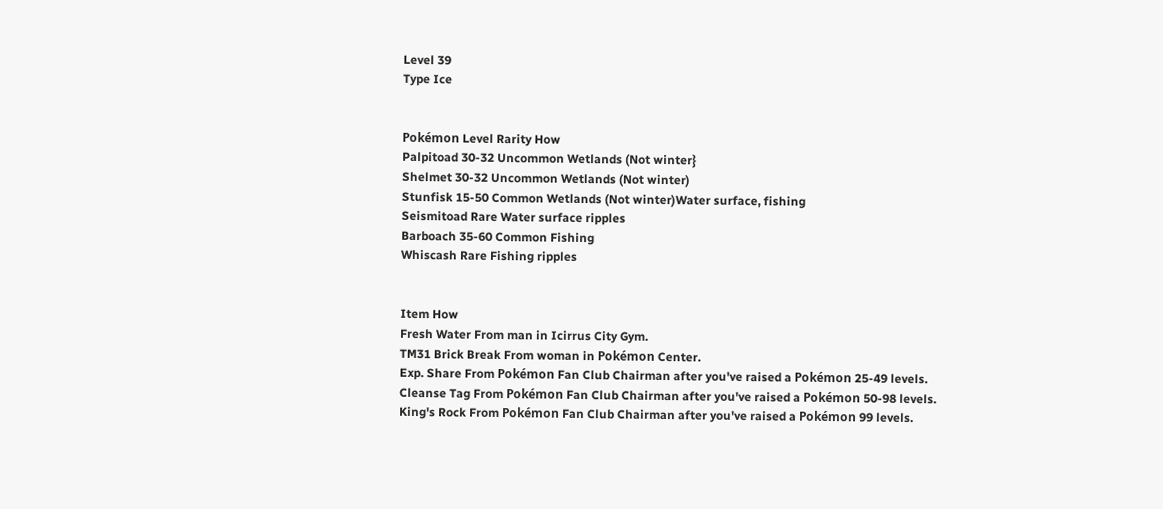Level 39
Type Ice


Pokémon Level Rarity How
Palpitoad 30-32 Uncommon Wetlands (Not winter}
Shelmet 30-32 Uncommon Wetlands (Not winter)
Stunfisk 15-50 Common Wetlands (Not winter)Water surface, fishing
Seismitoad Rare Water surface ripples
Barboach 35-60 Common Fishing
Whiscash Rare Fishing ripples


Item How
Fresh Water From man in Icirrus City Gym.
TM31 Brick Break From woman in Pokémon Center.
Exp. Share From Pokémon Fan Club Chairman after you've raised a Pokémon 25-49 levels.
Cleanse Tag From Pokémon Fan Club Chairman after you've raised a Pokémon 50-98 levels.
King's Rock From Pokémon Fan Club Chairman after you've raised a Pokémon 99 levels.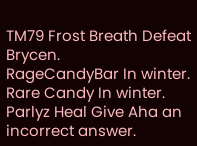TM79 Frost Breath Defeat Brycen.
RageCandyBar In winter.
Rare Candy In winter.
Parlyz Heal Give Aha an incorrect answer.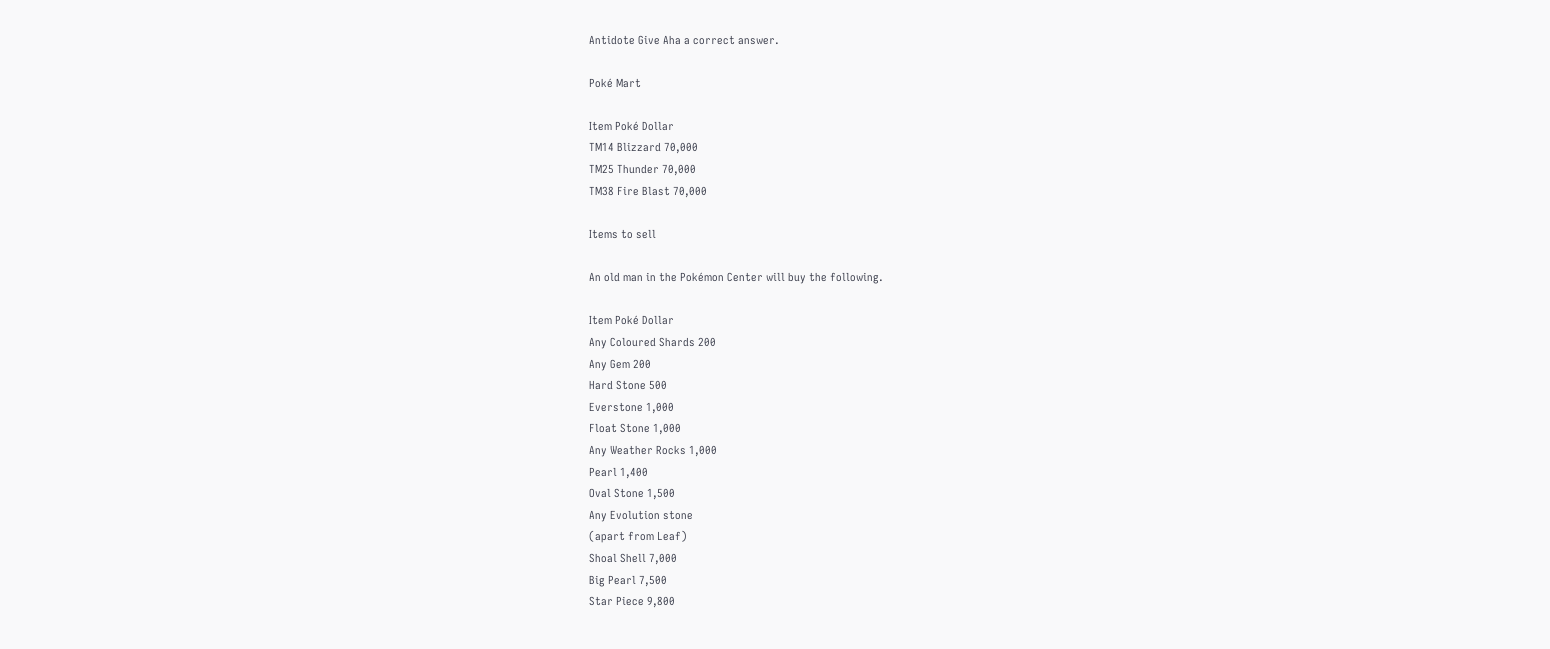Antidote Give Aha a correct answer.

Poké Mart

Item Poké Dollar
TM14 Blizzard 70,000
TM25 Thunder 70,000
TM38 Fire Blast 70,000

Items to sell

An old man in the Pokémon Center will buy the following.

Item Poké Dollar
Any Coloured Shards 200
Any Gem 200
Hard Stone 500
Everstone 1,000
Float Stone 1,000
Any Weather Rocks 1,000
Pearl 1,400
Oval Stone 1,500
Any Evolution stone
(apart from Leaf)
Shoal Shell 7,000
Big Pearl 7,500
Star Piece 9,800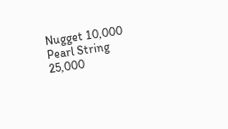Nugget 10,000
Pearl String 25,000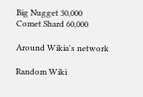Big Nugget 30,000
Comet Shard 60,000

Around Wikia's network

Random Wiki